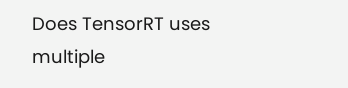Does TensorRT uses multiple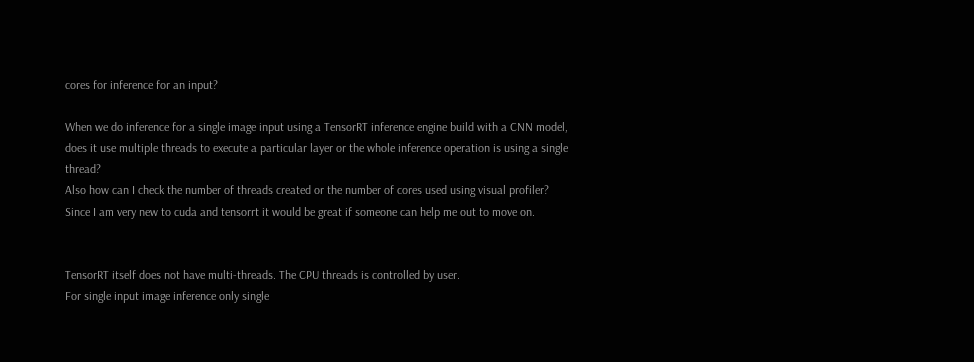cores for inference for an input?

When we do inference for a single image input using a TensorRT inference engine build with a CNN model, does it use multiple threads to execute a particular layer or the whole inference operation is using a single thread?
Also how can I check the number of threads created or the number of cores used using visual profiler?
Since I am very new to cuda and tensorrt it would be great if someone can help me out to move on.


TensorRT itself does not have multi-threads. The CPU threads is controlled by user.
For single input image inference only single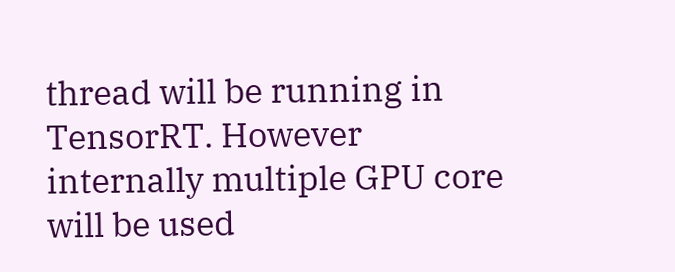thread will be running in TensorRT. However internally multiple GPU core will be used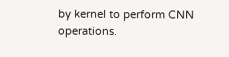by kernel to perform CNN operations.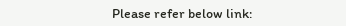Please refer below link: